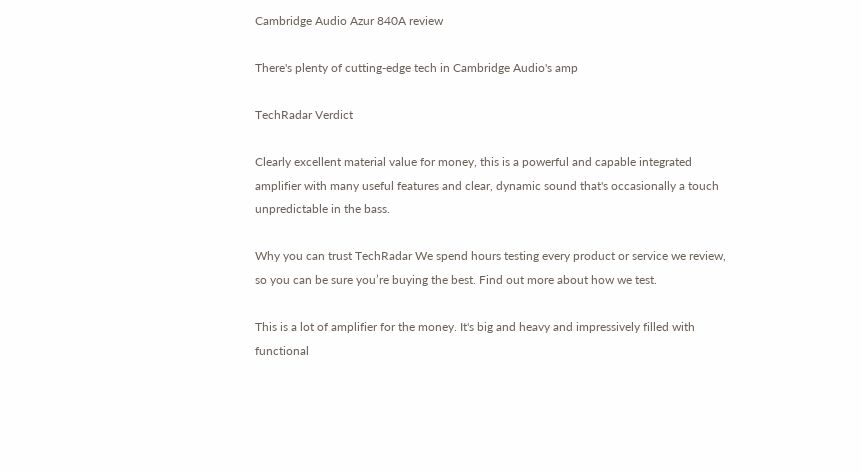Cambridge Audio Azur 840A review

There's plenty of cutting-edge tech in Cambridge Audio's amp

TechRadar Verdict

Clearly excellent material value for money, this is a powerful and capable integrated amplifier with many useful features and clear, dynamic sound that's occasionally a touch unpredictable in the bass.

Why you can trust TechRadar We spend hours testing every product or service we review, so you can be sure you’re buying the best. Find out more about how we test.

This is a lot of amplifier for the money. It's big and heavy and impressively filled with functional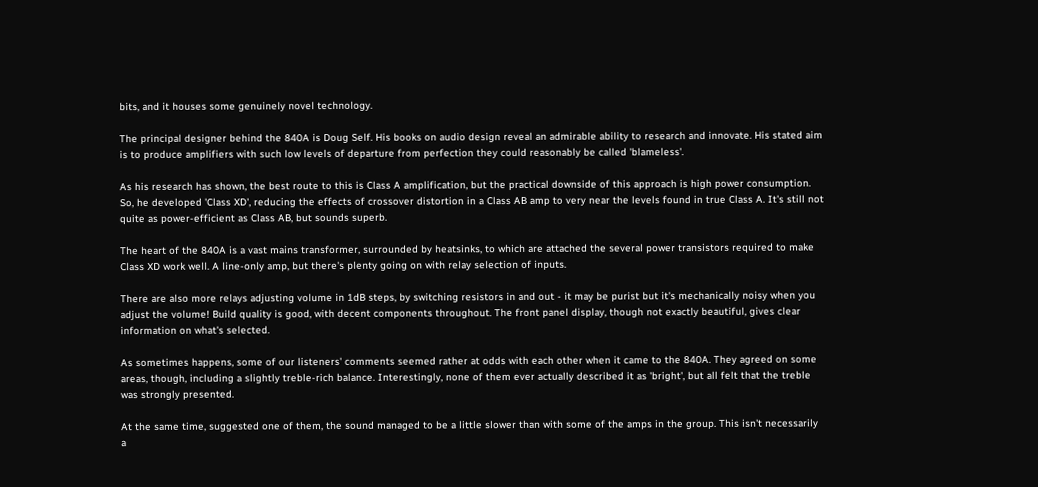bits, and it houses some genuinely novel technology.

The principal designer behind the 840A is Doug Self. His books on audio design reveal an admirable ability to research and innovate. His stated aim is to produce amplifiers with such low levels of departure from perfection they could reasonably be called 'blameless'.

As his research has shown, the best route to this is Class A amplification, but the practical downside of this approach is high power consumption. So, he developed 'Class XD', reducing the effects of crossover distortion in a Class AB amp to very near the levels found in true Class A. It's still not quite as power-efficient as Class AB, but sounds superb.

The heart of the 840A is a vast mains transformer, surrounded by heatsinks, to which are attached the several power transistors required to make Class XD work well. A line-only amp, but there's plenty going on with relay selection of inputs.

There are also more relays adjusting volume in 1dB steps, by switching resistors in and out - it may be purist but it's mechanically noisy when you adjust the volume! Build quality is good, with decent components throughout. The front panel display, though not exactly beautiful, gives clear information on what's selected.

As sometimes happens, some of our listeners' comments seemed rather at odds with each other when it came to the 840A. They agreed on some areas, though, including a slightly treble-rich balance. Interestingly, none of them ever actually described it as 'bright', but all felt that the treble was strongly presented.

At the same time, suggested one of them, the sound managed to be a little slower than with some of the amps in the group. This isn't necessarily a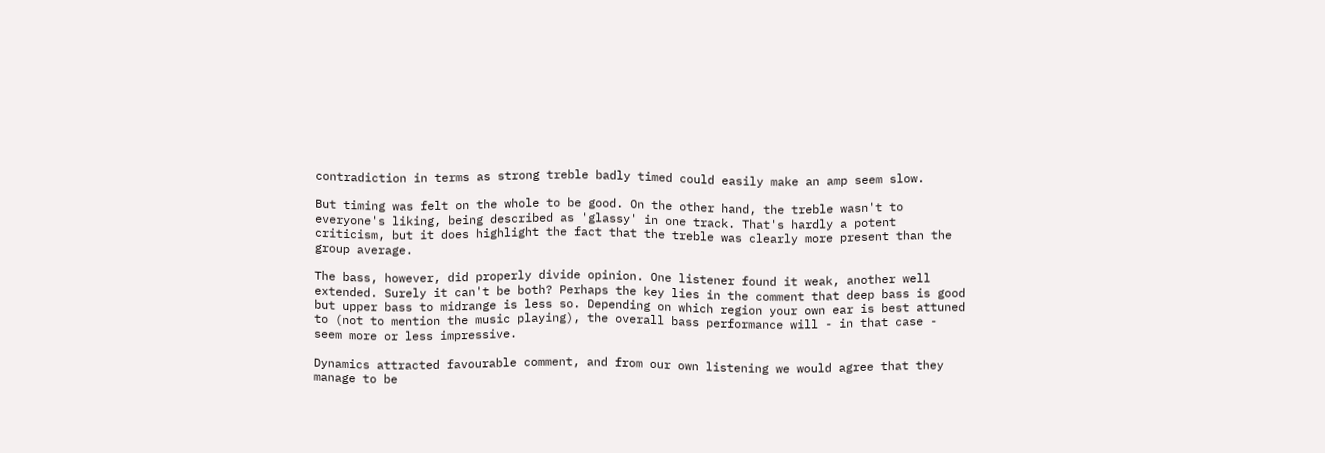contradiction in terms as strong treble badly timed could easily make an amp seem slow.

But timing was felt on the whole to be good. On the other hand, the treble wasn't to everyone's liking, being described as 'glassy' in one track. That's hardly a potent criticism, but it does highlight the fact that the treble was clearly more present than the group average.

The bass, however, did properly divide opinion. One listener found it weak, another well extended. Surely it can't be both? Perhaps the key lies in the comment that deep bass is good but upper bass to midrange is less so. Depending on which region your own ear is best attuned to (not to mention the music playing), the overall bass performance will - in that case - seem more or less impressive.

Dynamics attracted favourable comment, and from our own listening we would agree that they manage to be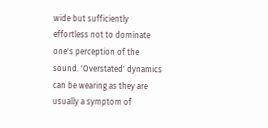wide but sufficiently effortless not to dominate one's perception of the sound. 'Overstated' dynamics can be wearing as they are usually a symptom of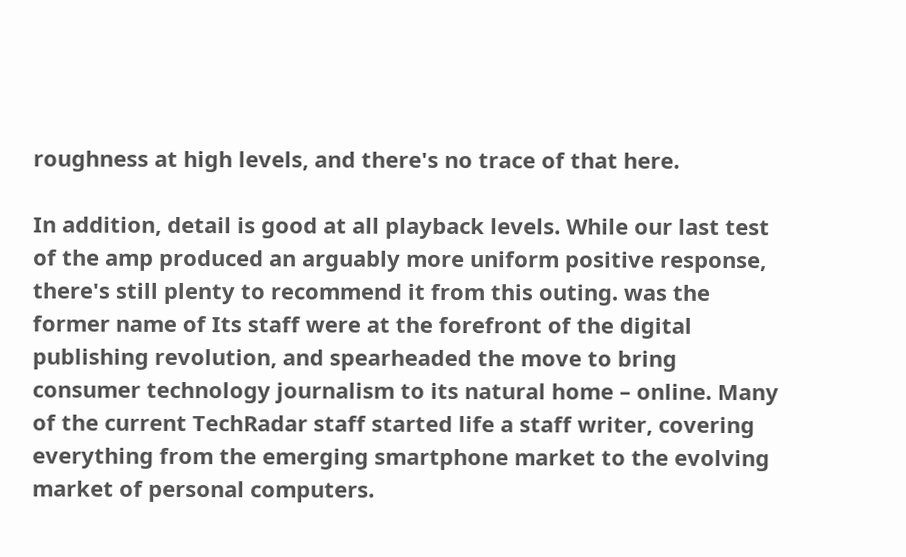roughness at high levels, and there's no trace of that here.

In addition, detail is good at all playback levels. While our last test of the amp produced an arguably more uniform positive response, there's still plenty to recommend it from this outing. was the former name of Its staff were at the forefront of the digital publishing revolution, and spearheaded the move to bring consumer technology journalism to its natural home – online. Many of the current TechRadar staff started life a staff writer, covering everything from the emerging smartphone market to the evolving market of personal computers.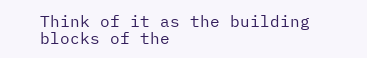Think of it as the building blocks of the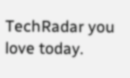TechRadar you love today.